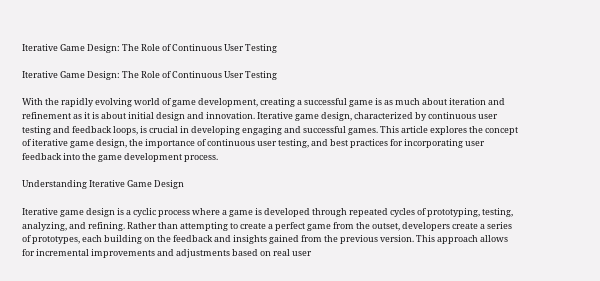Iterative Game Design: The Role of Continuous User Testing

Iterative Game Design: The Role of Continuous User Testing

With the rapidly evolving world of game development, creating a successful game is as much about iteration and refinement as it is about initial design and innovation. Iterative game design, characterized by continuous user testing and feedback loops, is crucial in developing engaging and successful games. This article explores the concept of iterative game design, the importance of continuous user testing, and best practices for incorporating user feedback into the game development process.

Understanding Iterative Game Design

Iterative game design is a cyclic process where a game is developed through repeated cycles of prototyping, testing, analyzing, and refining. Rather than attempting to create a perfect game from the outset, developers create a series of prototypes, each building on the feedback and insights gained from the previous version. This approach allows for incremental improvements and adjustments based on real user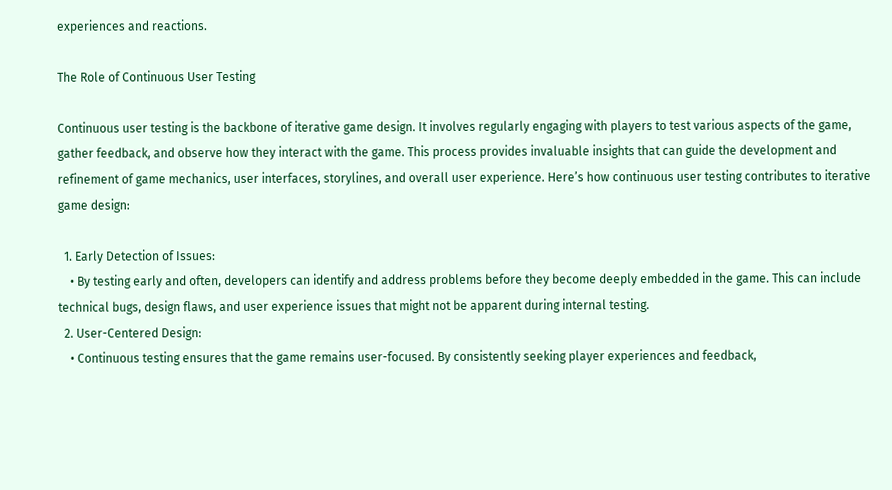experiences and reactions.

The Role of Continuous User Testing

Continuous user testing is the backbone of iterative game design. It involves regularly engaging with players to test various aspects of the game, gather feedback, and observe how they interact with the game. This process provides invaluable insights that can guide the development and refinement of game mechanics, user interfaces, storylines, and overall user experience. Here’s how continuous user testing contributes to iterative game design:

  1. Early Detection of Issues:
    • By testing early and often, developers can identify and address problems before they become deeply embedded in the game. This can include technical bugs, design flaws, and user experience issues that might not be apparent during internal testing.
  2. User-Centered Design:
    • Continuous testing ensures that the game remains user-focused. By consistently seeking player experiences and feedback,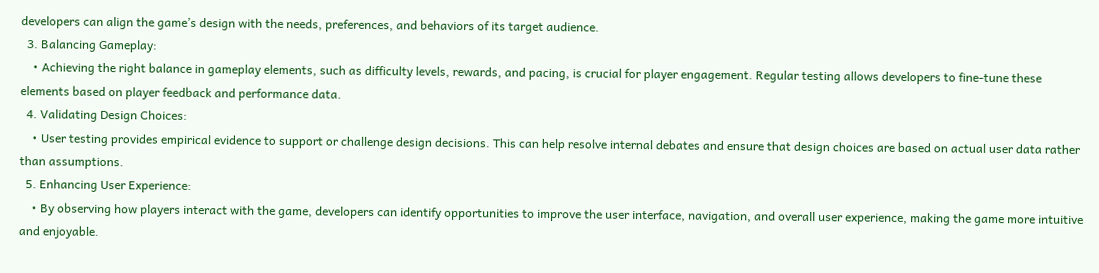developers can align the game’s design with the needs, preferences, and behaviors of its target audience.
  3. Balancing Gameplay:
    • Achieving the right balance in gameplay elements, such as difficulty levels, rewards, and pacing, is crucial for player engagement. Regular testing allows developers to fine-tune these elements based on player feedback and performance data.
  4. Validating Design Choices:
    • User testing provides empirical evidence to support or challenge design decisions. This can help resolve internal debates and ensure that design choices are based on actual user data rather than assumptions.
  5. Enhancing User Experience:
    • By observing how players interact with the game, developers can identify opportunities to improve the user interface, navigation, and overall user experience, making the game more intuitive and enjoyable.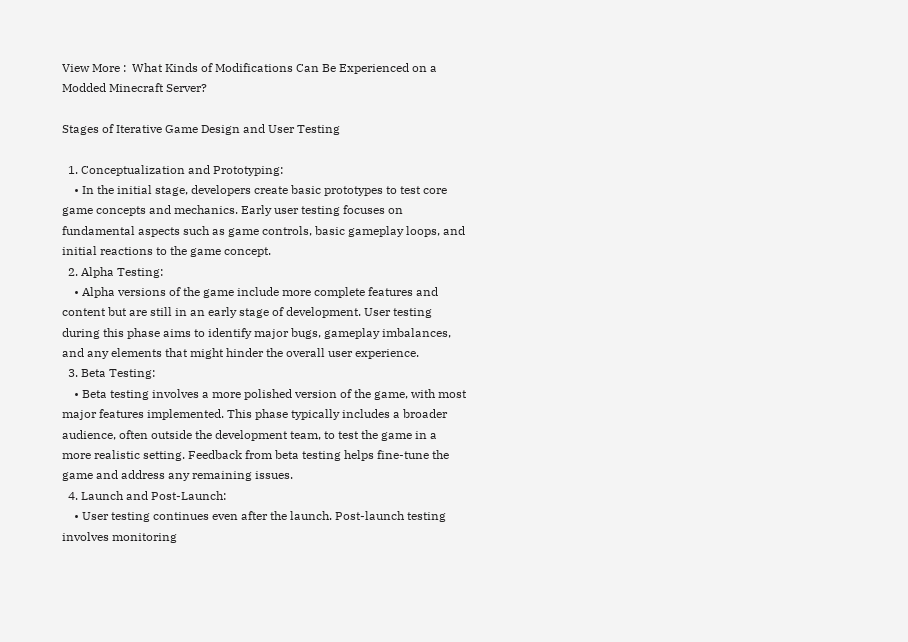View More :  What Kinds of Modifications Can Be Experienced on a Modded Minecraft Server?

Stages of Iterative Game Design and User Testing

  1. Conceptualization and Prototyping:
    • In the initial stage, developers create basic prototypes to test core game concepts and mechanics. Early user testing focuses on fundamental aspects such as game controls, basic gameplay loops, and initial reactions to the game concept.
  2. Alpha Testing:
    • Alpha versions of the game include more complete features and content but are still in an early stage of development. User testing during this phase aims to identify major bugs, gameplay imbalances, and any elements that might hinder the overall user experience.
  3. Beta Testing:
    • Beta testing involves a more polished version of the game, with most major features implemented. This phase typically includes a broader audience, often outside the development team, to test the game in a more realistic setting. Feedback from beta testing helps fine-tune the game and address any remaining issues.
  4. Launch and Post-Launch:
    • User testing continues even after the launch. Post-launch testing involves monitoring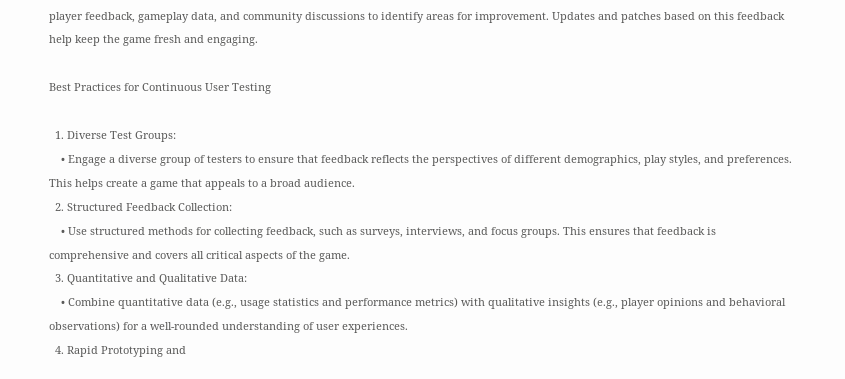player feedback, gameplay data, and community discussions to identify areas for improvement. Updates and patches based on this feedback help keep the game fresh and engaging.

Best Practices for Continuous User Testing

  1. Diverse Test Groups:
    • Engage a diverse group of testers to ensure that feedback reflects the perspectives of different demographics, play styles, and preferences. This helps create a game that appeals to a broad audience.
  2. Structured Feedback Collection:
    • Use structured methods for collecting feedback, such as surveys, interviews, and focus groups. This ensures that feedback is comprehensive and covers all critical aspects of the game.
  3. Quantitative and Qualitative Data:
    • Combine quantitative data (e.g., usage statistics and performance metrics) with qualitative insights (e.g., player opinions and behavioral observations) for a well-rounded understanding of user experiences.
  4. Rapid Prototyping and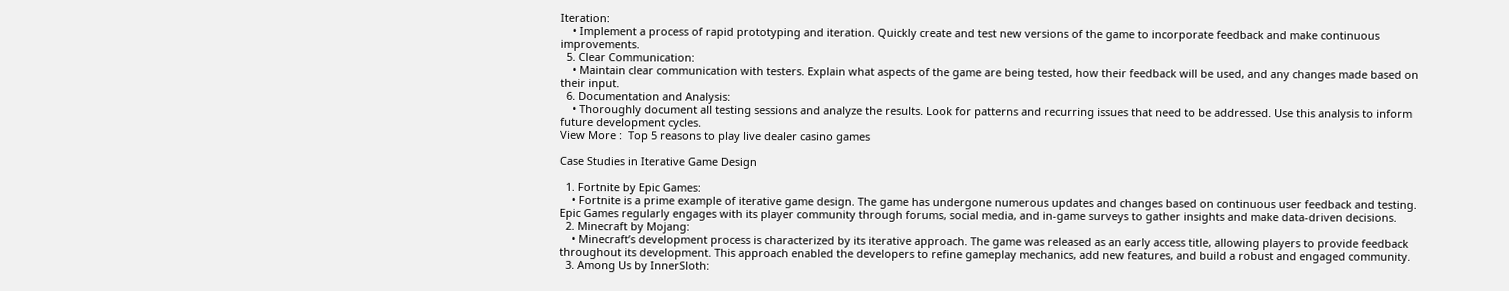Iteration:
    • Implement a process of rapid prototyping and iteration. Quickly create and test new versions of the game to incorporate feedback and make continuous improvements.
  5. Clear Communication:
    • Maintain clear communication with testers. Explain what aspects of the game are being tested, how their feedback will be used, and any changes made based on their input.
  6. Documentation and Analysis:
    • Thoroughly document all testing sessions and analyze the results. Look for patterns and recurring issues that need to be addressed. Use this analysis to inform future development cycles.
View More :  Top 5 reasons to play live dealer casino games

Case Studies in Iterative Game Design

  1. Fortnite by Epic Games:
    • Fortnite is a prime example of iterative game design. The game has undergone numerous updates and changes based on continuous user feedback and testing. Epic Games regularly engages with its player community through forums, social media, and in-game surveys to gather insights and make data-driven decisions.
  2. Minecraft by Mojang:
    • Minecraft’s development process is characterized by its iterative approach. The game was released as an early access title, allowing players to provide feedback throughout its development. This approach enabled the developers to refine gameplay mechanics, add new features, and build a robust and engaged community.
  3. Among Us by InnerSloth: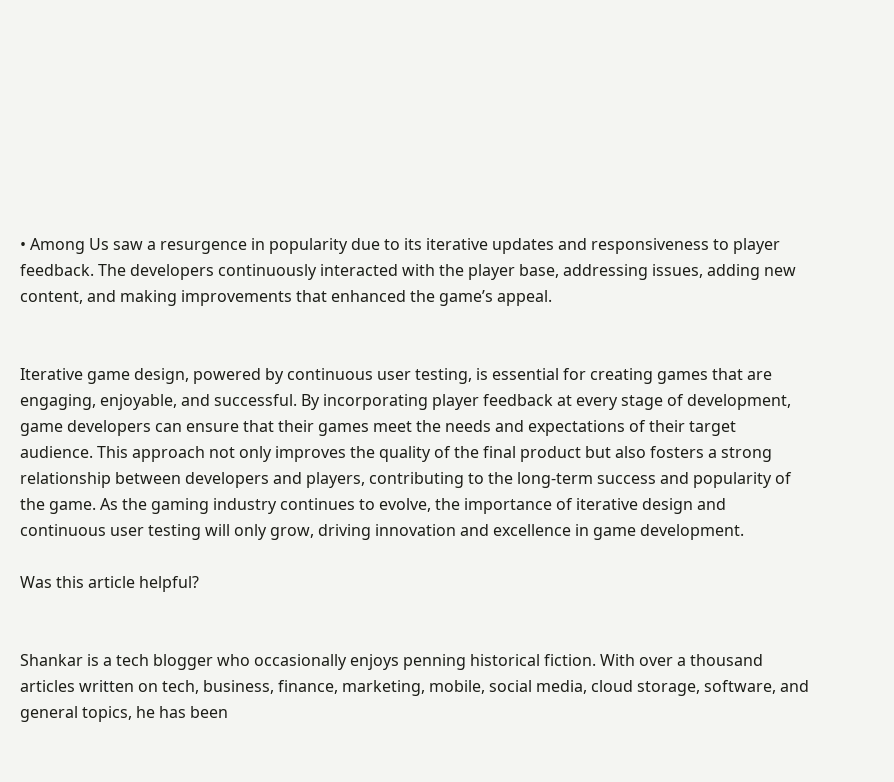• Among Us saw a resurgence in popularity due to its iterative updates and responsiveness to player feedback. The developers continuously interacted with the player base, addressing issues, adding new content, and making improvements that enhanced the game’s appeal.


Iterative game design, powered by continuous user testing, is essential for creating games that are engaging, enjoyable, and successful. By incorporating player feedback at every stage of development, game developers can ensure that their games meet the needs and expectations of their target audience. This approach not only improves the quality of the final product but also fosters a strong relationship between developers and players, contributing to the long-term success and popularity of the game. As the gaming industry continues to evolve, the importance of iterative design and continuous user testing will only grow, driving innovation and excellence in game development.

Was this article helpful?


Shankar is a tech blogger who occasionally enjoys penning historical fiction. With over a thousand articles written on tech, business, finance, marketing, mobile, social media, cloud storage, software, and general topics, he has been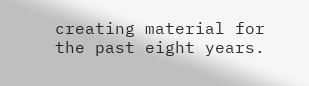creating material for the past eight years.